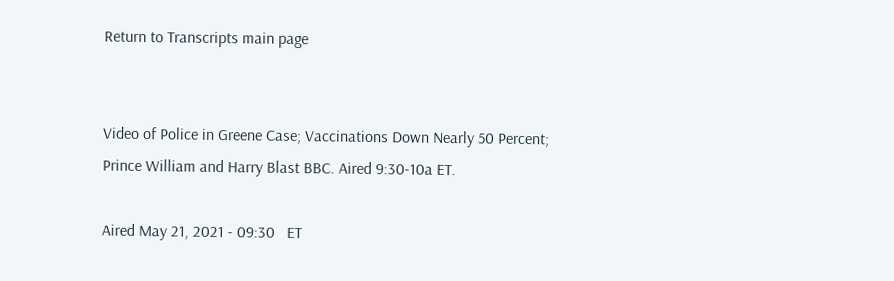Return to Transcripts main page


Video of Police in Greene Case; Vaccinations Down Nearly 50 Percent; Prince William and Harry Blast BBC. Aired 9:30-10a ET.

Aired May 21, 2021 - 09:30   ET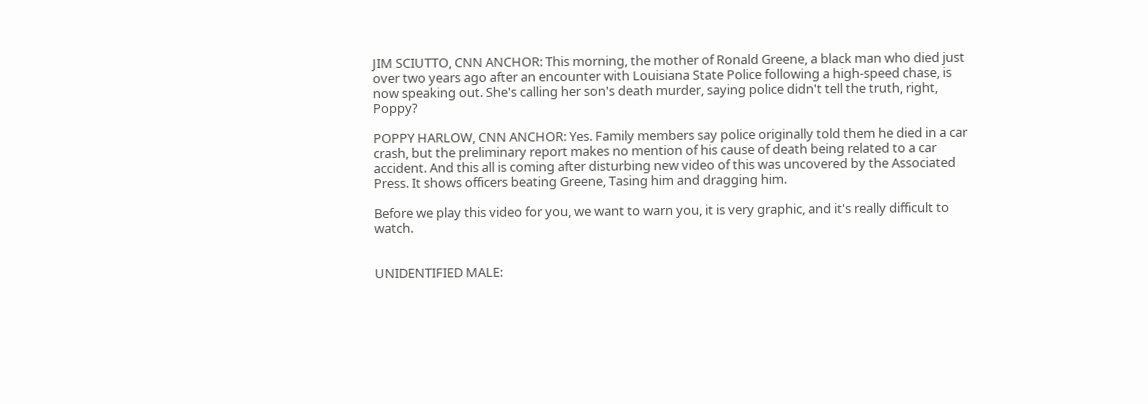JIM SCIUTTO, CNN ANCHOR: This morning, the mother of Ronald Greene, a black man who died just over two years ago after an encounter with Louisiana State Police following a high-speed chase, is now speaking out. She's calling her son's death murder, saying police didn't tell the truth, right, Poppy?

POPPY HARLOW, CNN ANCHOR: Yes. Family members say police originally told them he died in a car crash, but the preliminary report makes no mention of his cause of death being related to a car accident. And this all is coming after disturbing new video of this was uncovered by the Associated Press. It shows officers beating Greene, Tasing him and dragging him.

Before we play this video for you, we want to warn you, it is very graphic, and it's really difficult to watch.


UNIDENTIFIED MALE: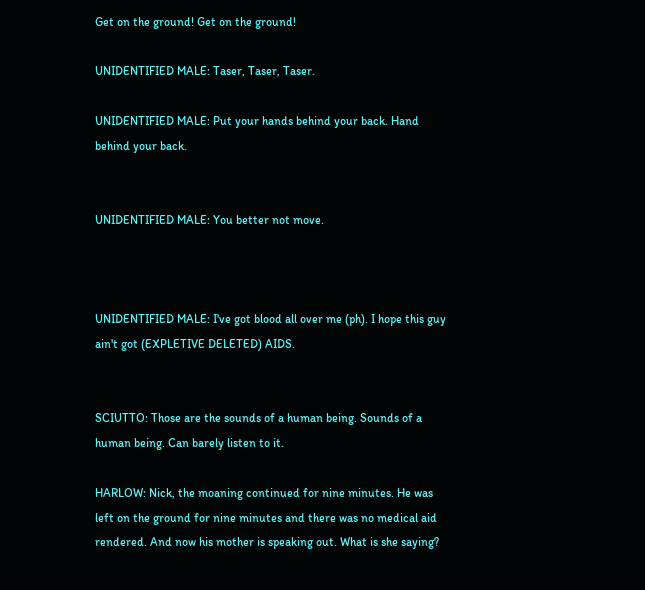Get on the ground! Get on the ground!

UNIDENTIFIED MALE: Taser, Taser, Taser.

UNIDENTIFIED MALE: Put your hands behind your back. Hand behind your back.


UNIDENTIFIED MALE: You better not move.



UNIDENTIFIED MALE: I've got blood all over me (ph). I hope this guy ain't got (EXPLETIVE DELETED) AIDS.


SCIUTTO: Those are the sounds of a human being. Sounds of a human being. Can barely listen to it.

HARLOW: Nick, the moaning continued for nine minutes. He was left on the ground for nine minutes and there was no medical aid rendered. And now his mother is speaking out. What is she saying?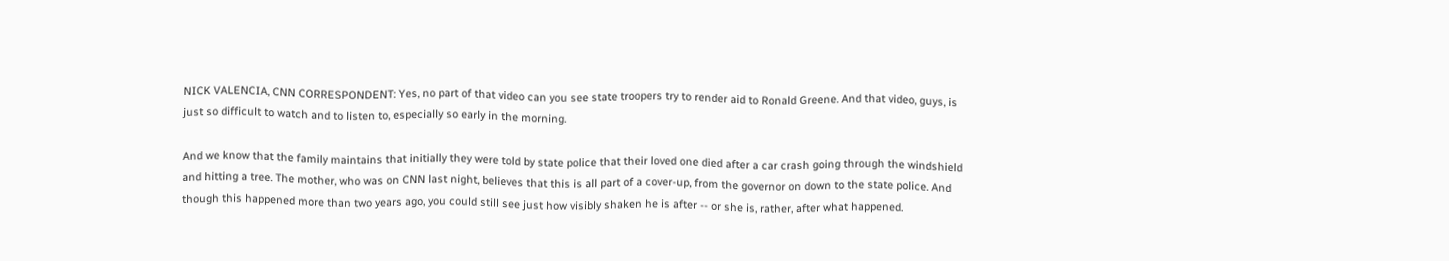NICK VALENCIA, CNN CORRESPONDENT: Yes, no part of that video can you see state troopers try to render aid to Ronald Greene. And that video, guys, is just so difficult to watch and to listen to, especially so early in the morning.

And we know that the family maintains that initially they were told by state police that their loved one died after a car crash going through the windshield and hitting a tree. The mother, who was on CNN last night, believes that this is all part of a cover-up, from the governor on down to the state police. And though this happened more than two years ago, you could still see just how visibly shaken he is after -- or she is, rather, after what happened.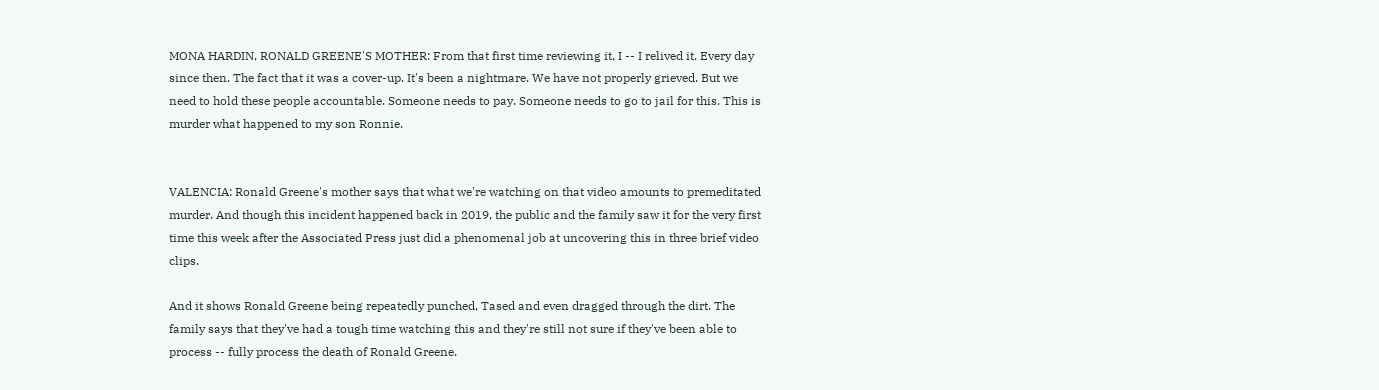MONA HARDIN, RONALD GREENE'S MOTHER: From that first time reviewing it, I -- I relived it. Every day since then. The fact that it was a cover-up. It's been a nightmare. We have not properly grieved. But we need to hold these people accountable. Someone needs to pay. Someone needs to go to jail for this. This is murder what happened to my son Ronnie.


VALENCIA: Ronald Greene's mother says that what we're watching on that video amounts to premeditated murder. And though this incident happened back in 2019, the public and the family saw it for the very first time this week after the Associated Press just did a phenomenal job at uncovering this in three brief video clips.

And it shows Ronald Greene being repeatedly punched, Tased and even dragged through the dirt. The family says that they've had a tough time watching this and they're still not sure if they've been able to process -- fully process the death of Ronald Greene.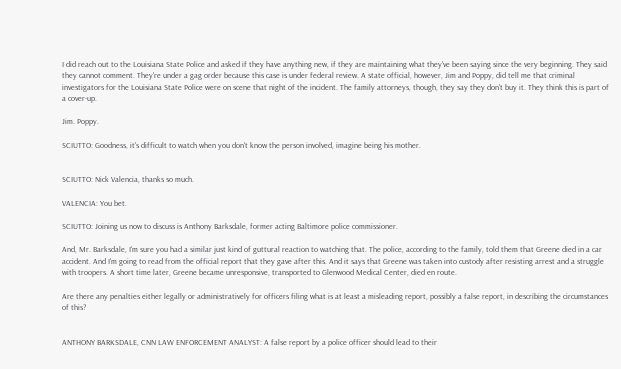I did reach out to the Louisiana State Police and asked if they have anything new, if they are maintaining what they've been saying since the very beginning. They said they cannot comment. They're under a gag order because this case is under federal review. A state official, however, Jim and Poppy, did tell me that criminal investigators for the Louisiana State Police were on scene that night of the incident. The family attorneys, though, they say they don't buy it. They think this is part of a cover-up.

Jim. Poppy.

SCIUTTO: Goodness, it's difficult to watch when you don't know the person involved, imagine being his mother.


SCIUTTO: Nick Valencia, thanks so much.

VALENCIA: You bet.

SCIUTTO: Joining us now to discuss is Anthony Barksdale, former acting Baltimore police commissioner.

And, Mr. Barksdale, I'm sure you had a similar just kind of guttural reaction to watching that. The police, according to the family, told them that Greene died in a car accident. And I'm going to read from the official report that they gave after this. And it says that Greene was taken into custody after resisting arrest and a struggle with troopers. A short time later, Greene became unresponsive, transported to Glenwood Medical Center, died en route.

Are there any penalties either legally or administratively for officers filing what is at least a misleading report, possibly a false report, in describing the circumstances of this?


ANTHONY BARKSDALE, CNN LAW ENFORCEMENT ANALYST: A false report by a police officer should lead to their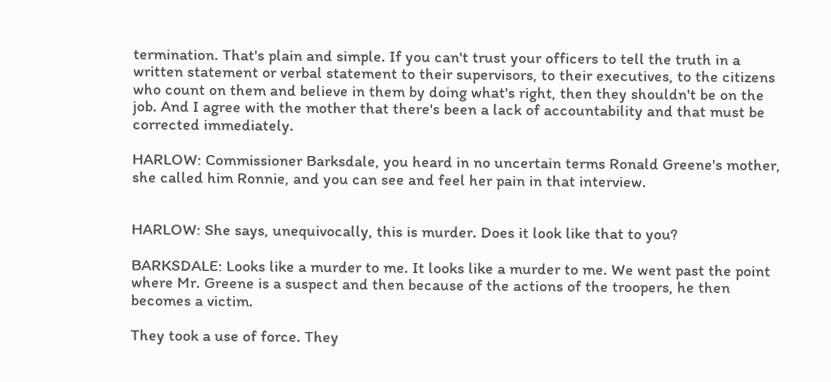termination. That's plain and simple. If you can't trust your officers to tell the truth in a written statement or verbal statement to their supervisors, to their executives, to the citizens who count on them and believe in them by doing what's right, then they shouldn't be on the job. And I agree with the mother that there's been a lack of accountability and that must be corrected immediately.

HARLOW: Commissioner Barksdale, you heard in no uncertain terms Ronald Greene's mother, she called him Ronnie, and you can see and feel her pain in that interview.


HARLOW: She says, unequivocally, this is murder. Does it look like that to you?

BARKSDALE: Looks like a murder to me. It looks like a murder to me. We went past the point where Mr. Greene is a suspect and then because of the actions of the troopers, he then becomes a victim.

They took a use of force. They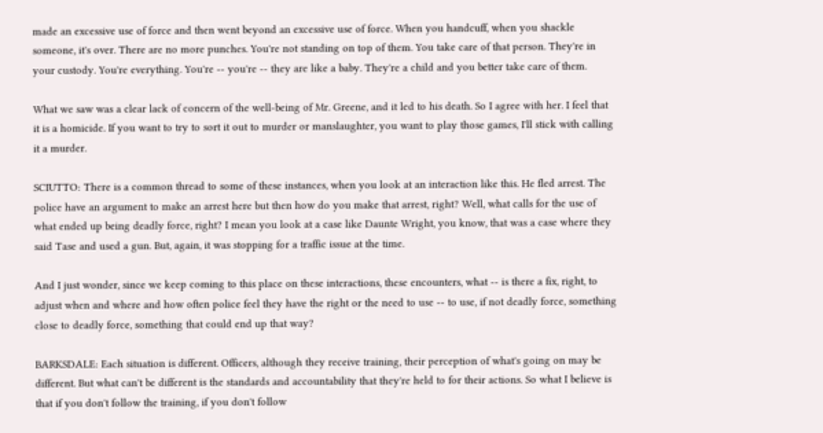made an excessive use of force and then went beyond an excessive use of force. When you handcuff, when you shackle someone, it's over. There are no more punches. You're not standing on top of them. You take care of that person. They're in your custody. You're everything. You're -- you're -- they are like a baby. They're a child and you better take care of them.

What we saw was a clear lack of concern of the well-being of Mr. Greene, and it led to his death. So I agree with her. I feel that it is a homicide. If you want to try to sort it out to murder or manslaughter, you want to play those games, I'll stick with calling it a murder.

SCIUTTO: There is a common thread to some of these instances, when you look at an interaction like this. He fled arrest. The police have an argument to make an arrest here but then how do you make that arrest, right? Well, what calls for the use of what ended up being deadly force, right? I mean you look at a case like Daunte Wright, you know, that was a case where they said Tase and used a gun. But, again, it was stopping for a traffic issue at the time.

And I just wonder, since we keep coming to this place on these interactions, these encounters, what -- is there a fix, right, to adjust when and where and how often police feel they have the right or the need to use -- to use, if not deadly force, something close to deadly force, something that could end up that way?

BARKSDALE: Each situation is different. Officers, although they receive training, their perception of what's going on may be different. But what can't be different is the standards and accountability that they're held to for their actions. So what I believe is that if you don't follow the training, if you don't follow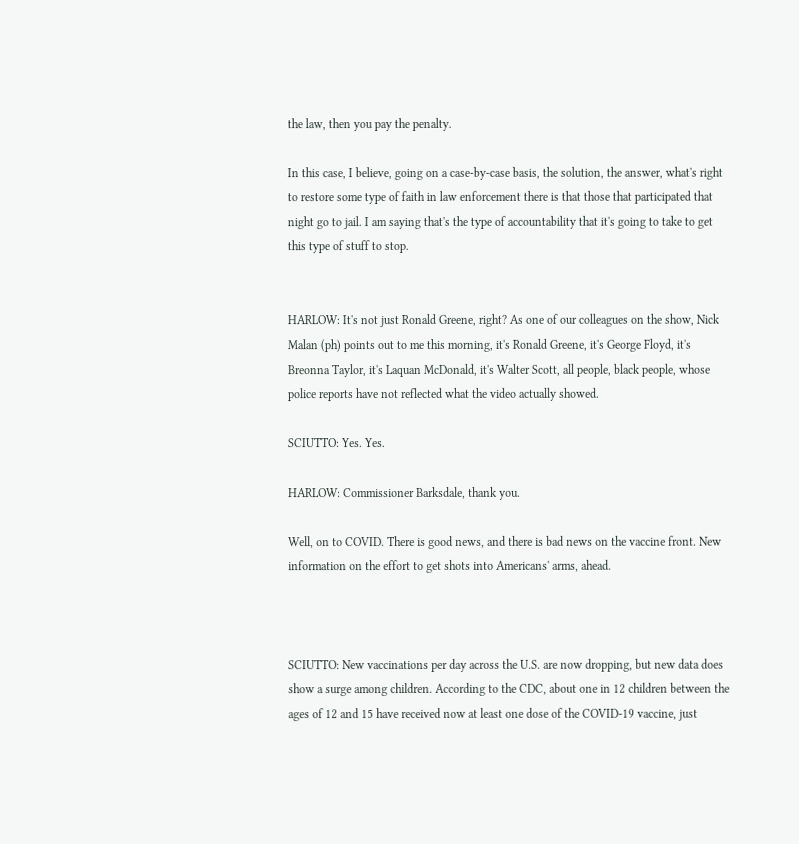the law, then you pay the penalty.

In this case, I believe, going on a case-by-case basis, the solution, the answer, what's right to restore some type of faith in law enforcement there is that those that participated that night go to jail. I am saying that's the type of accountability that it's going to take to get this type of stuff to stop.


HARLOW: It's not just Ronald Greene, right? As one of our colleagues on the show, Nick Malan (ph) points out to me this morning, it's Ronald Greene, it's George Floyd, it's Breonna Taylor, it's Laquan McDonald, it's Walter Scott, all people, black people, whose police reports have not reflected what the video actually showed.

SCIUTTO: Yes. Yes.

HARLOW: Commissioner Barksdale, thank you.

Well, on to COVID. There is good news, and there is bad news on the vaccine front. New information on the effort to get shots into Americans' arms, ahead.



SCIUTTO: New vaccinations per day across the U.S. are now dropping, but new data does show a surge among children. According to the CDC, about one in 12 children between the ages of 12 and 15 have received now at least one dose of the COVID-19 vaccine, just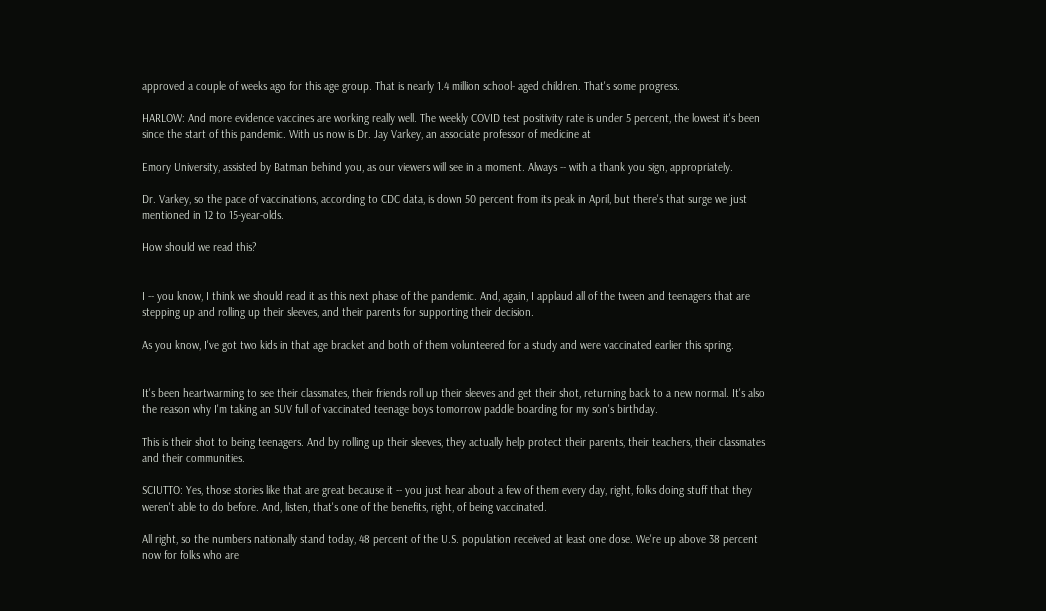approved a couple of weeks ago for this age group. That is nearly 1.4 million school- aged children. That's some progress.

HARLOW: And more evidence vaccines are working really well. The weekly COVID test positivity rate is under 5 percent, the lowest it's been since the start of this pandemic. With us now is Dr. Jay Varkey, an associate professor of medicine at

Emory University, assisted by Batman behind you, as our viewers will see in a moment. Always -- with a thank you sign, appropriately.

Dr. Varkey, so the pace of vaccinations, according to CDC data, is down 50 percent from its peak in April, but there's that surge we just mentioned in 12 to 15-year-olds.

How should we read this?


I -- you know, I think we should read it as this next phase of the pandemic. And, again, I applaud all of the tween and teenagers that are stepping up and rolling up their sleeves, and their parents for supporting their decision.

As you know, I've got two kids in that age bracket and both of them volunteered for a study and were vaccinated earlier this spring.


It's been heartwarming to see their classmates, their friends roll up their sleeves and get their shot, returning back to a new normal. It's also the reason why I'm taking an SUV full of vaccinated teenage boys tomorrow paddle boarding for my son's birthday.

This is their shot to being teenagers. And by rolling up their sleeves, they actually help protect their parents, their teachers, their classmates and their communities.

SCIUTTO: Yes, those stories like that are great because it -- you just hear about a few of them every day, right, folks doing stuff that they weren't able to do before. And, listen, that's one of the benefits, right, of being vaccinated.

All right, so the numbers nationally stand today, 48 percent of the U.S. population received at least one dose. We're up above 38 percent now for folks who are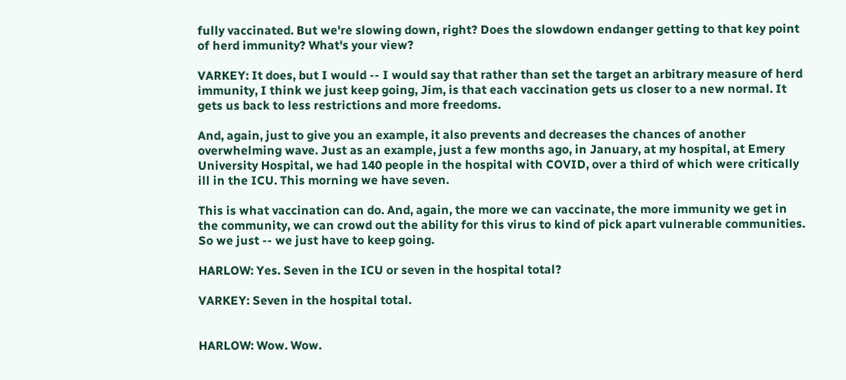fully vaccinated. But we're slowing down, right? Does the slowdown endanger getting to that key point of herd immunity? What's your view?

VARKEY: It does, but I would -- I would say that rather than set the target an arbitrary measure of herd immunity, I think we just keep going, Jim, is that each vaccination gets us closer to a new normal. It gets us back to less restrictions and more freedoms.

And, again, just to give you an example, it also prevents and decreases the chances of another overwhelming wave. Just as an example, just a few months ago, in January, at my hospital, at Emery University Hospital, we had 140 people in the hospital with COVID, over a third of which were critically ill in the ICU. This morning we have seven.

This is what vaccination can do. And, again, the more we can vaccinate, the more immunity we get in the community, we can crowd out the ability for this virus to kind of pick apart vulnerable communities. So we just -- we just have to keep going.

HARLOW: Yes. Seven in the ICU or seven in the hospital total?

VARKEY: Seven in the hospital total.


HARLOW: Wow. Wow.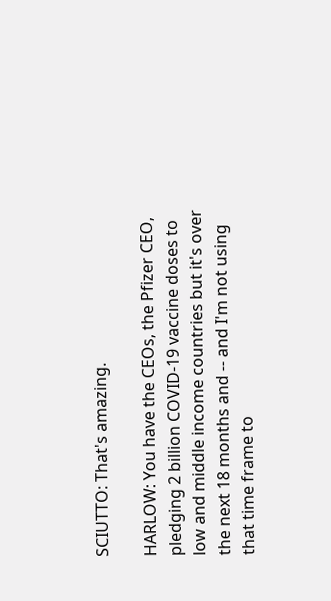SCIUTTO: That's amazing.

HARLOW: You have the CEOs, the Pfizer CEO, pledging 2 billion COVID-19 vaccine doses to low and middle income countries but it's over the next 18 months and -- and I'm not using that time frame to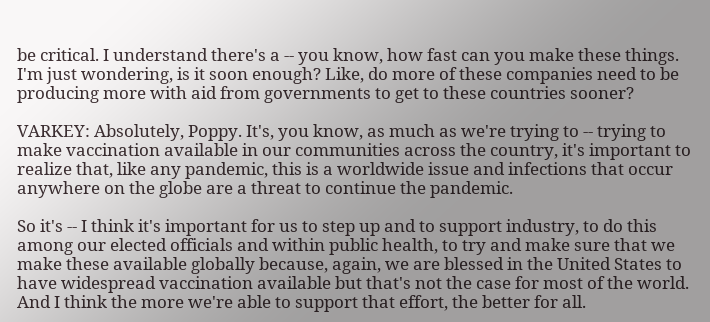be critical. I understand there's a -- you know, how fast can you make these things. I'm just wondering, is it soon enough? Like, do more of these companies need to be producing more with aid from governments to get to these countries sooner?

VARKEY: Absolutely, Poppy. It's, you know, as much as we're trying to -- trying to make vaccination available in our communities across the country, it's important to realize that, like any pandemic, this is a worldwide issue and infections that occur anywhere on the globe are a threat to continue the pandemic.

So it's -- I think it's important for us to step up and to support industry, to do this among our elected officials and within public health, to try and make sure that we make these available globally because, again, we are blessed in the United States to have widespread vaccination available but that's not the case for most of the world. And I think the more we're able to support that effort, the better for all.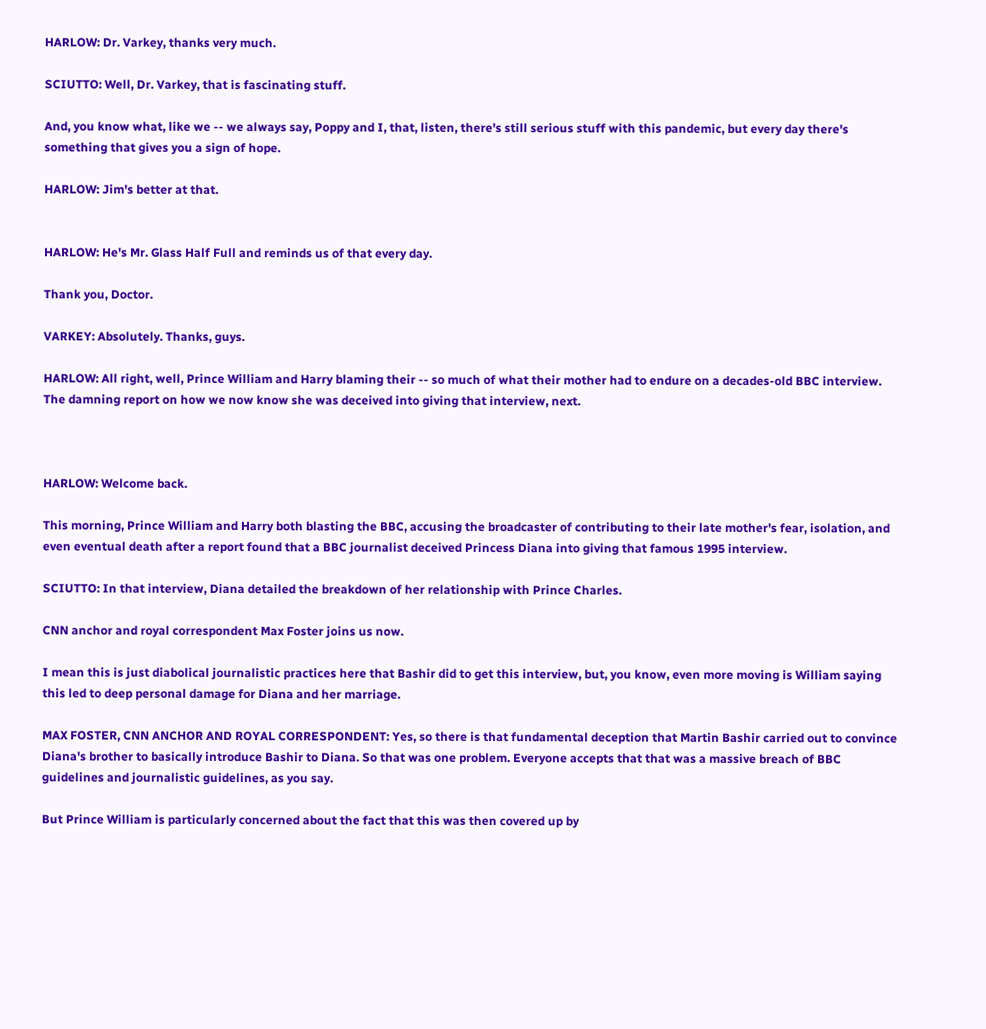HARLOW: Dr. Varkey, thanks very much.

SCIUTTO: Well, Dr. Varkey, that is fascinating stuff.

And, you know what, like we -- we always say, Poppy and I, that, listen, there's still serious stuff with this pandemic, but every day there's something that gives you a sign of hope.

HARLOW: Jim's better at that.


HARLOW: He's Mr. Glass Half Full and reminds us of that every day.

Thank you, Doctor.

VARKEY: Absolutely. Thanks, guys.

HARLOW: All right, well, Prince William and Harry blaming their -- so much of what their mother had to endure on a decades-old BBC interview. The damning report on how we now know she was deceived into giving that interview, next.



HARLOW: Welcome back.

This morning, Prince William and Harry both blasting the BBC, accusing the broadcaster of contributing to their late mother's fear, isolation, and even eventual death after a report found that a BBC journalist deceived Princess Diana into giving that famous 1995 interview.

SCIUTTO: In that interview, Diana detailed the breakdown of her relationship with Prince Charles.

CNN anchor and royal correspondent Max Foster joins us now.

I mean this is just diabolical journalistic practices here that Bashir did to get this interview, but, you know, even more moving is William saying this led to deep personal damage for Diana and her marriage.

MAX FOSTER, CNN ANCHOR AND ROYAL CORRESPONDENT: Yes, so there is that fundamental deception that Martin Bashir carried out to convince Diana's brother to basically introduce Bashir to Diana. So that was one problem. Everyone accepts that that was a massive breach of BBC guidelines and journalistic guidelines, as you say.

But Prince William is particularly concerned about the fact that this was then covered up by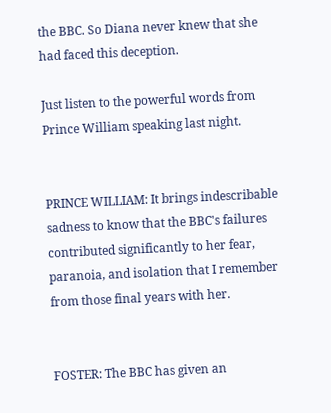the BBC. So Diana never knew that she had faced this deception.

Just listen to the powerful words from Prince William speaking last night.


PRINCE WILLIAM: It brings indescribable sadness to know that the BBC's failures contributed significantly to her fear, paranoia, and isolation that I remember from those final years with her.


FOSTER: The BBC has given an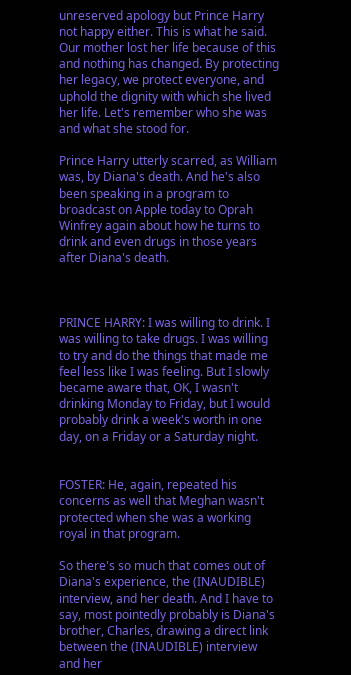unreserved apology but Prince Harry not happy either. This is what he said. Our mother lost her life because of this and nothing has changed. By protecting her legacy, we protect everyone, and uphold the dignity with which she lived her life. Let's remember who she was and what she stood for.

Prince Harry utterly scarred, as William was, by Diana's death. And he's also been speaking in a program to broadcast on Apple today to Oprah Winfrey again about how he turns to drink and even drugs in those years after Diana's death.



PRINCE HARRY: I was willing to drink. I was willing to take drugs. I was willing to try and do the things that made me feel less like I was feeling. But I slowly became aware that, OK, I wasn't drinking Monday to Friday, but I would probably drink a week's worth in one day, on a Friday or a Saturday night.


FOSTER: He, again, repeated his concerns as well that Meghan wasn't protected when she was a working royal in that program.

So there's so much that comes out of Diana's experience, the (INAUDIBLE) interview, and her death. And I have to say, most pointedly probably is Diana's brother, Charles, drawing a direct link between the (INAUDIBLE) interview and her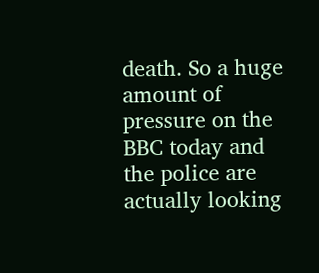death. So a huge amount of pressure on the BBC today and the police are actually looking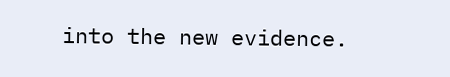into the new evidence.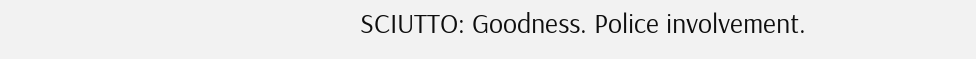SCIUTTO: Goodness. Police involvement.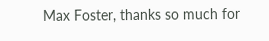Max Foster, thanks so much for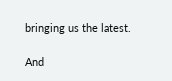bringing us the latest.

And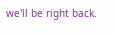we'll be right back.